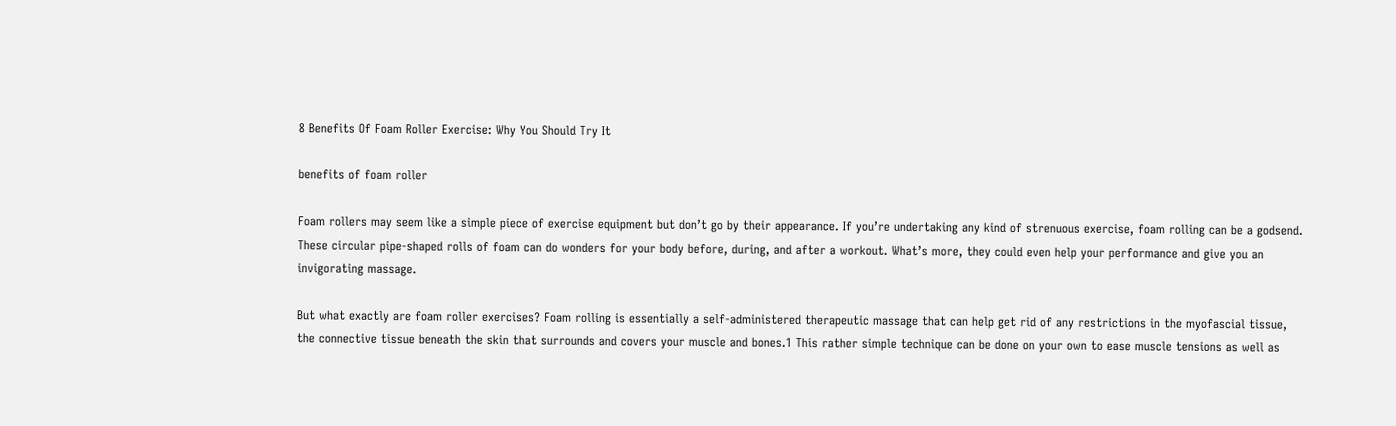8 Benefits Of Foam Roller Exercise: Why You Should Try It

benefits of foam roller

Foam rollers may seem like a simple piece of exercise equipment but don’t go by their appearance. If you’re undertaking any kind of strenuous exercise, foam rolling can be a godsend. These circular pipe-shaped rolls of foam can do wonders for your body before, during, and after a workout. What’s more, they could even help your performance and give you an invigorating massage.

But what exactly are foam roller exercises? Foam rolling is essentially a self-administered therapeutic massage that can help get rid of any restrictions in the myofascial tissue, the connective tissue beneath the skin that surrounds and covers your muscle and bones.1 This rather simple technique can be done on your own to ease muscle tensions as well as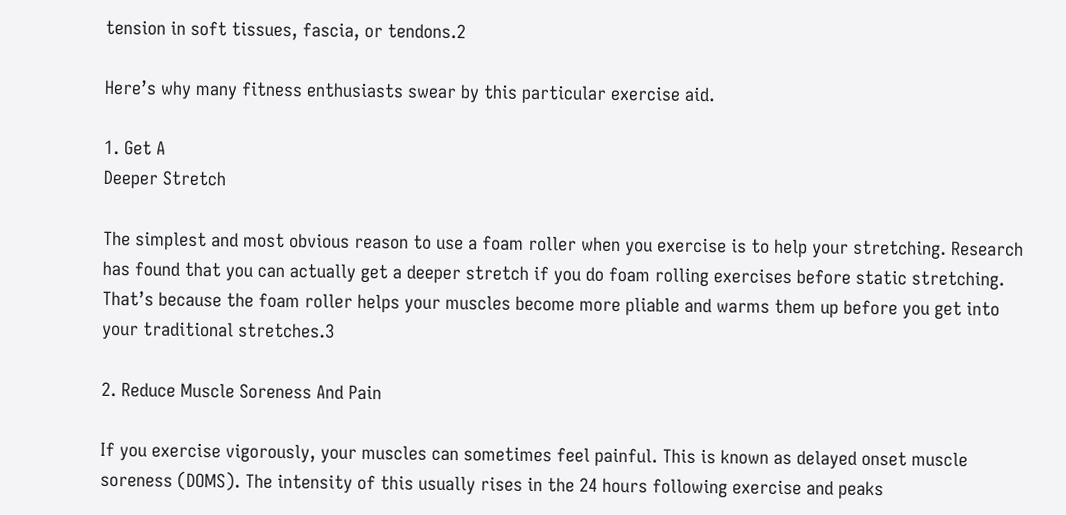tension in soft tissues, fascia, or tendons.2

Here’s why many fitness enthusiasts swear by this particular exercise aid.

1. Get A
Deeper Stretch

The simplest and most obvious reason to use a foam roller when you exercise is to help your stretching. Research has found that you can actually get a deeper stretch if you do foam rolling exercises before static stretching. That’s because the foam roller helps your muscles become more pliable and warms them up before you get into your traditional stretches.3

2. Reduce Muscle Soreness And Pain

If you exercise vigorously, your muscles can sometimes feel painful. This is known as delayed onset muscle soreness (DOMS). The intensity of this usually rises in the 24 hours following exercise and peaks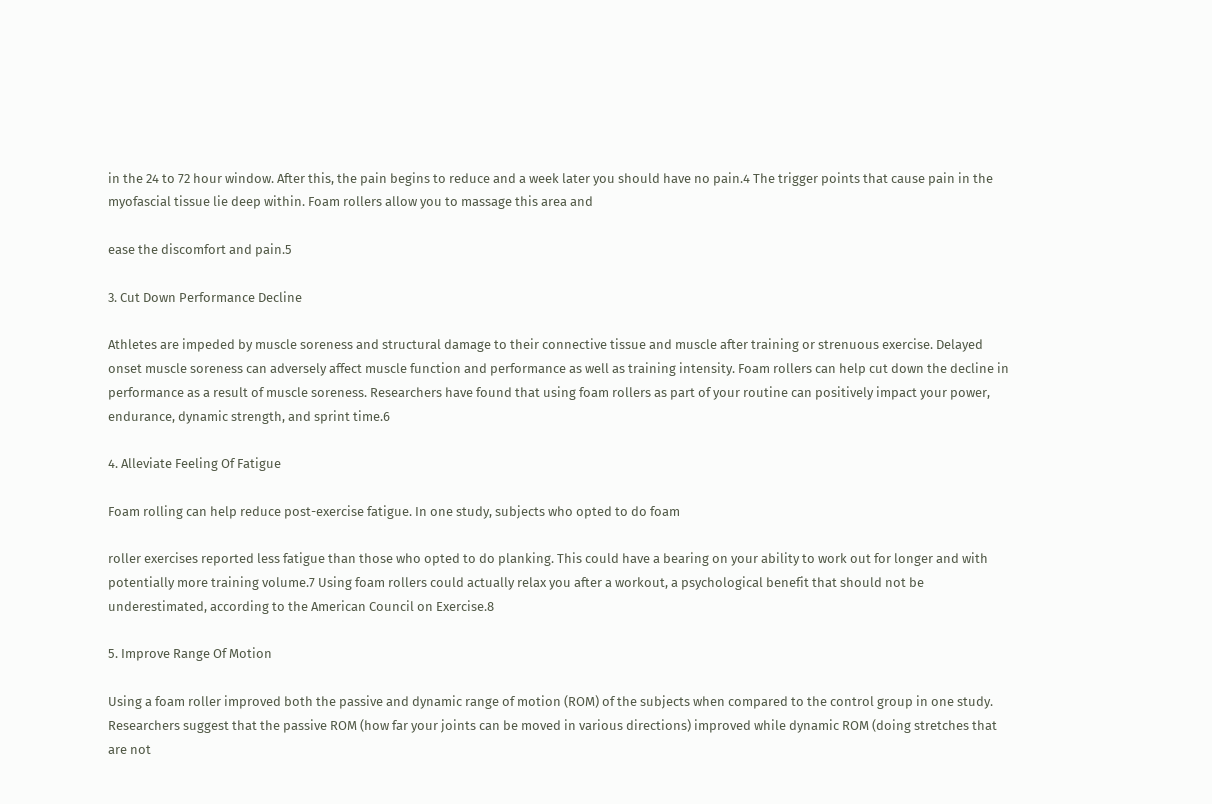in the 24 to 72 hour window. After this, the pain begins to reduce and a week later you should have no pain.4 The trigger points that cause pain in the myofascial tissue lie deep within. Foam rollers allow you to massage this area and

ease the discomfort and pain.5

3. Cut Down Performance Decline

Athletes are impeded by muscle soreness and structural damage to their connective tissue and muscle after training or strenuous exercise. Delayed onset muscle soreness can adversely affect muscle function and performance as well as training intensity. Foam rollers can help cut down the decline in performance as a result of muscle soreness. Researchers have found that using foam rollers as part of your routine can positively impact your power, endurance, dynamic strength, and sprint time.6

4. Alleviate Feeling Of Fatigue

Foam rolling can help reduce post-exercise fatigue. In one study, subjects who opted to do foam

roller exercises reported less fatigue than those who opted to do planking. This could have a bearing on your ability to work out for longer and with potentially more training volume.7 Using foam rollers could actually relax you after a workout, a psychological benefit that should not be underestimated, according to the American Council on Exercise.8

5. Improve Range Of Motion

Using a foam roller improved both the passive and dynamic range of motion (ROM) of the subjects when compared to the control group in one study. Researchers suggest that the passive ROM (how far your joints can be moved in various directions) improved while dynamic ROM (doing stretches that are not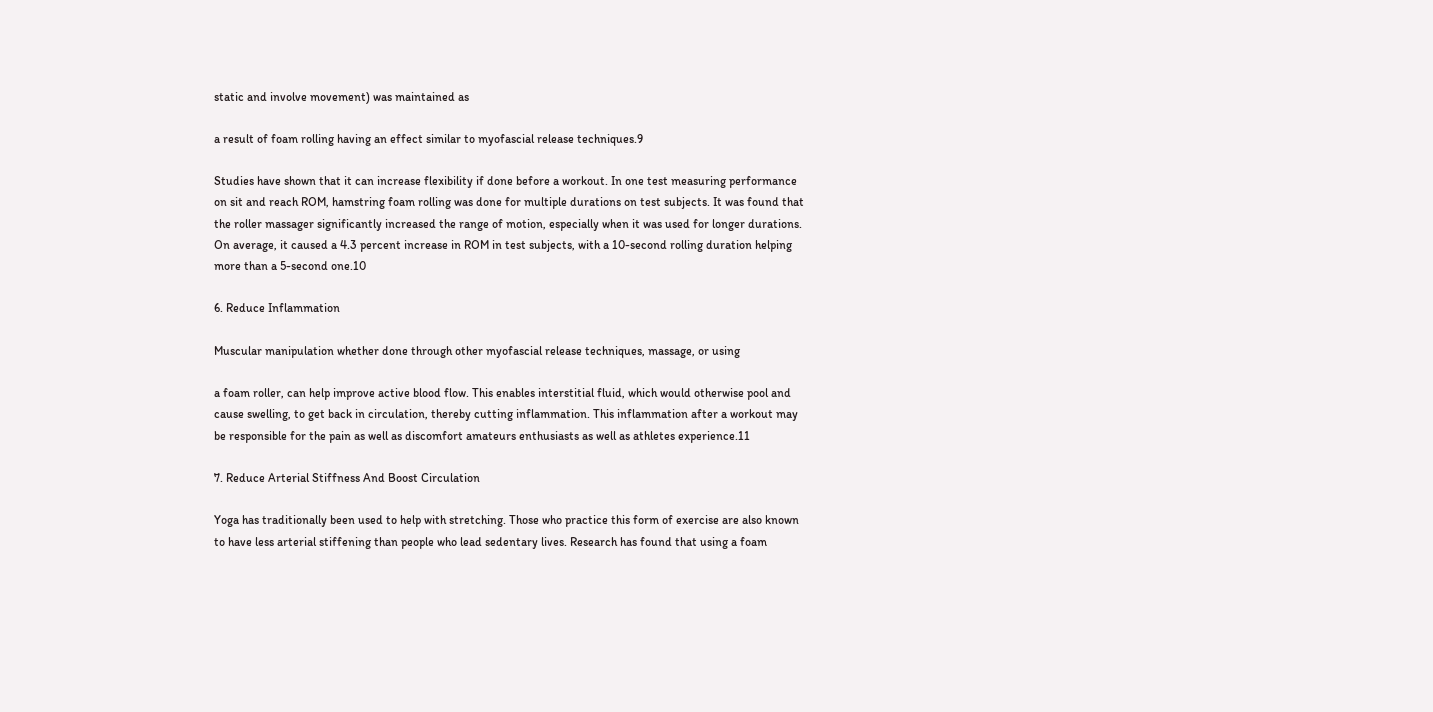static and involve movement) was maintained as

a result of foam rolling having an effect similar to myofascial release techniques.9

Studies have shown that it can increase flexibility if done before a workout. In one test measuring performance on sit and reach ROM, hamstring foam rolling was done for multiple durations on test subjects. It was found that the roller massager significantly increased the range of motion, especially when it was used for longer durations. On average, it caused a 4.3 percent increase in ROM in test subjects, with a 10-second rolling duration helping more than a 5-second one.10

6. Reduce Inflammation

Muscular manipulation whether done through other myofascial release techniques, massage, or using

a foam roller, can help improve active blood flow. This enables interstitial fluid, which would otherwise pool and cause swelling, to get back in circulation, thereby cutting inflammation. This inflammation after a workout may be responsible for the pain as well as discomfort amateurs enthusiasts as well as athletes experience.11

7. Reduce Arterial Stiffness And Boost Circulation

Yoga has traditionally been used to help with stretching. Those who practice this form of exercise are also known to have less arterial stiffening than people who lead sedentary lives. Research has found that using a foam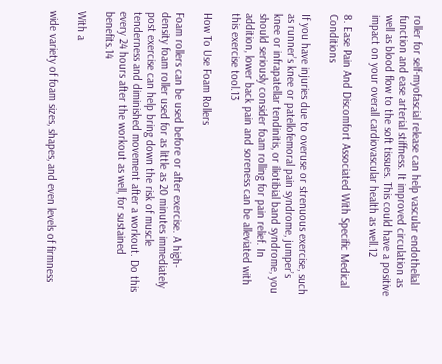roller for self-myofascial release can help vascular endothelial function and ease arterial stiffness. It improved circulation as well as blood flow to the soft tissues. This could have a positive impact on your overall cardiovascular health as well.12

8. Ease Pain And Discomfort Associated With Specific Medical Conditions

If you have injuries due to overuse or strenuous exercise, such as runner’s knee or patellofemoral pain syndrome, jumper’s knee or infrapatellar tendinitis, or iliotibial band syndrome, you should seriously consider foam rolling for pain relief. In addition, lower back pain and soreness can be alleviated with this exercise tool.13

How To Use Foam Rollers

Foam rollers can be used before or after exercise. A high-density foam roller used for as little as 20 minutes immediately post exercise can help bring down the risk of muscle tenderness and diminished movement after a workout. Do this every 24 hours after the workout as well, for sustained benefits.14

With a

wide variety of foam sizes, shapes, and even levels of firmness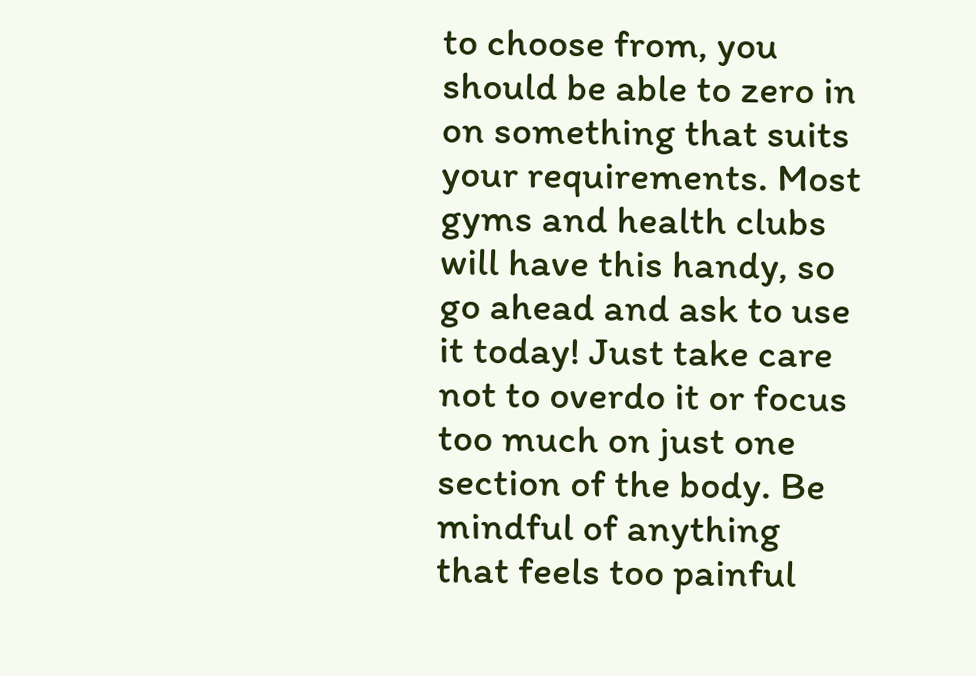to choose from, you should be able to zero in on something that suits your requirements. Most gyms and health clubs will have this handy, so go ahead and ask to use it today! Just take care not to overdo it or focus too much on just one section of the body. Be mindful of anything that feels too painful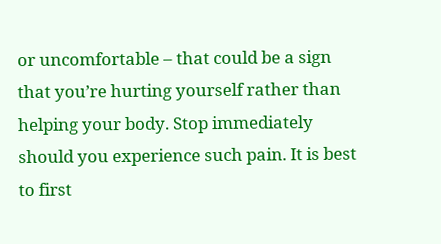or uncomfortable – that could be a sign that you’re hurting yourself rather than helping your body. Stop immediately should you experience such pain. It is best to first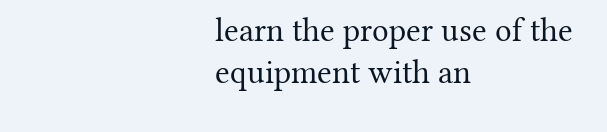learn the proper use of the equipment with an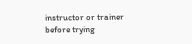instructor or trainer before trying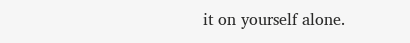it on yourself alone.